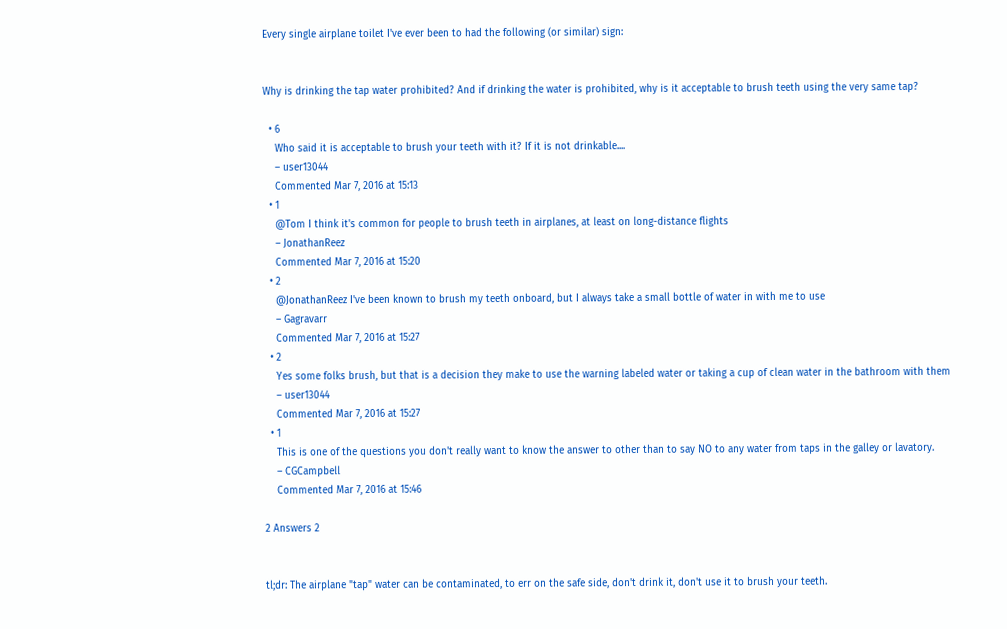Every single airplane toilet I've ever been to had the following (or similar) sign:


Why is drinking the tap water prohibited? And if drinking the water is prohibited, why is it acceptable to brush teeth using the very same tap?

  • 6
    Who said it is acceptable to brush your teeth with it? If it is not drinkable....
    – user13044
    Commented Mar 7, 2016 at 15:13
  • 1
    @Tom I think it's common for people to brush teeth in airplanes, at least on long-distance flights
    – JonathanReez
    Commented Mar 7, 2016 at 15:20
  • 2
    @JonathanReez I've been known to brush my teeth onboard, but I always take a small bottle of water in with me to use
    – Gagravarr
    Commented Mar 7, 2016 at 15:27
  • 2
    Yes some folks brush, but that is a decision they make to use the warning labeled water or taking a cup of clean water in the bathroom with them
    – user13044
    Commented Mar 7, 2016 at 15:27
  • 1
    This is one of the questions you don't really want to know the answer to other than to say NO to any water from taps in the galley or lavatory.
    – CGCampbell
    Commented Mar 7, 2016 at 15:46

2 Answers 2


tl;dr: The airplane "tap" water can be contaminated, to err on the safe side, don't drink it, don't use it to brush your teeth.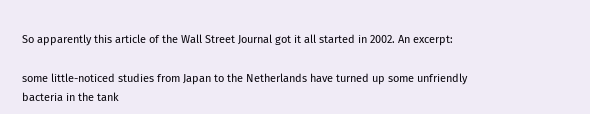So apparently this article of the Wall Street Journal got it all started in 2002. An excerpt:

some little-noticed studies from Japan to the Netherlands have turned up some unfriendly bacteria in the tank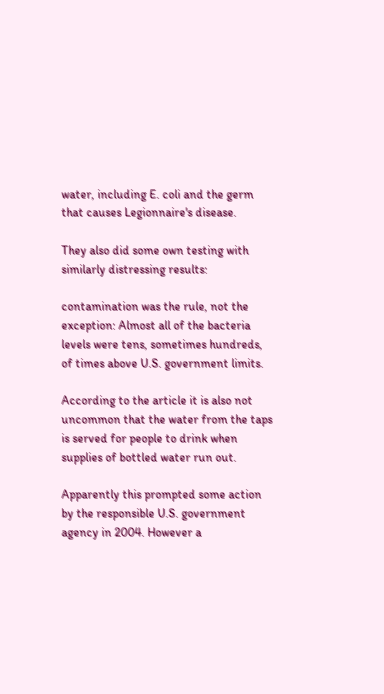water, including E. coli and the germ that causes Legionnaire's disease.

They also did some own testing with similarly distressing results:

contamination was the rule, not the exception: Almost all of the bacteria levels were tens, sometimes hundreds, of times above U.S. government limits.

According to the article it is also not uncommon that the water from the taps is served for people to drink when supplies of bottled water run out.

Apparently this prompted some action by the responsible U.S. government agency in 2004. However a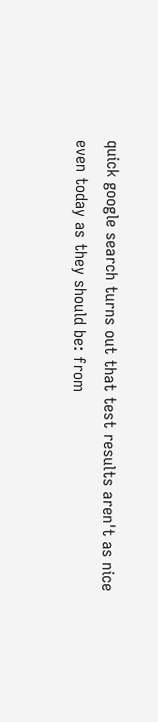quick google search turns out that test results aren't as nice even today as they should be: from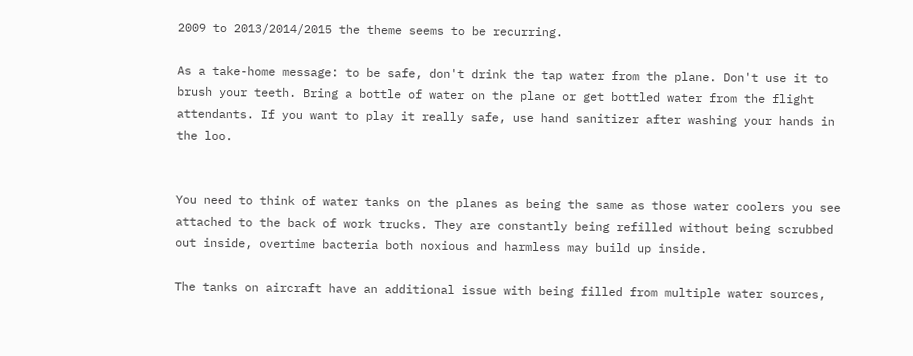2009 to 2013/2014/2015 the theme seems to be recurring.

As a take-home message: to be safe, don't drink the tap water from the plane. Don't use it to brush your teeth. Bring a bottle of water on the plane or get bottled water from the flight attendants. If you want to play it really safe, use hand sanitizer after washing your hands in the loo.


You need to think of water tanks on the planes as being the same as those water coolers you see attached to the back of work trucks. They are constantly being refilled without being scrubbed out inside, overtime bacteria both noxious and harmless may build up inside.

The tanks on aircraft have an additional issue with being filled from multiple water sources,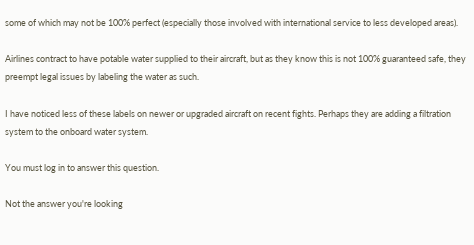some of which may not be 100% perfect (especially those involved with international service to less developed areas).

Airlines contract to have potable water supplied to their aircraft, but as they know this is not 100% guaranteed safe, they preempt legal issues by labeling the water as such.

I have noticed less of these labels on newer or upgraded aircraft on recent fights. Perhaps they are adding a filtration system to the onboard water system.

You must log in to answer this question.

Not the answer you're looking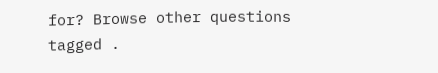for? Browse other questions tagged .